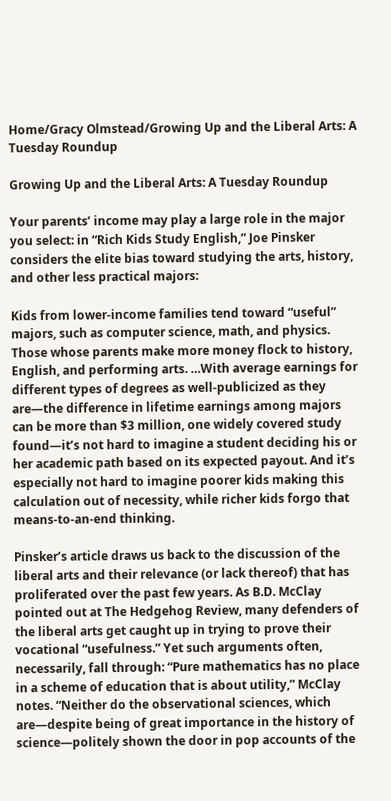Home/Gracy Olmstead/Growing Up and the Liberal Arts: A Tuesday Roundup

Growing Up and the Liberal Arts: A Tuesday Roundup

Your parents’ income may play a large role in the major you select: in “Rich Kids Study English,” Joe Pinsker considers the elite bias toward studying the arts, history, and other less practical majors:

Kids from lower-income families tend toward “useful” majors, such as computer science, math, and physics. Those whose parents make more money flock to history, English, and performing arts. …With average earnings for different types of degrees as well-publicized as they are—the difference in lifetime earnings among majors can be more than $3 million, one widely covered study found—it’s not hard to imagine a student deciding his or her academic path based on its expected payout. And it’s especially not hard to imagine poorer kids making this calculation out of necessity, while richer kids forgo that means-to-an-end thinking.

Pinsker’s article draws us back to the discussion of the liberal arts and their relevance (or lack thereof) that has proliferated over the past few years. As B.D. McClay pointed out at The Hedgehog Review, many defenders of the liberal arts get caught up in trying to prove their vocational “usefulness.” Yet such arguments often, necessarily, fall through: “Pure mathematics has no place in a scheme of education that is about utility,” McClay notes. “Neither do the observational sciences, which are—despite being of great importance in the history of science—politely shown the door in pop accounts of the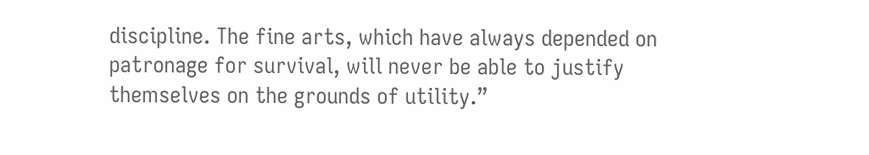discipline. The fine arts, which have always depended on patronage for survival, will never be able to justify themselves on the grounds of utility.”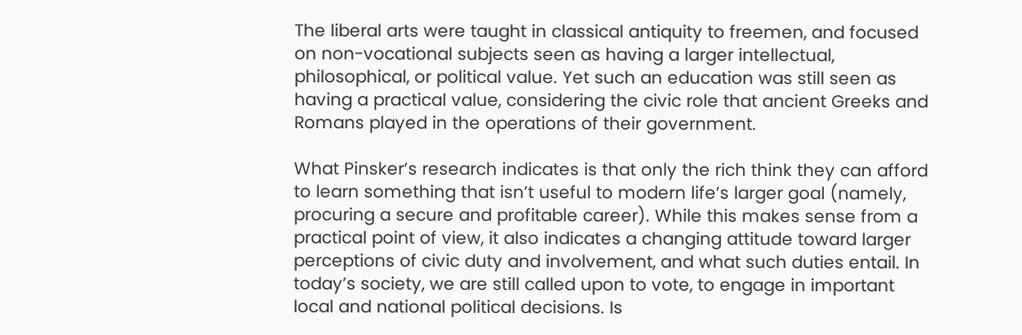The liberal arts were taught in classical antiquity to freemen, and focused on non-vocational subjects seen as having a larger intellectual, philosophical, or political value. Yet such an education was still seen as having a practical value, considering the civic role that ancient Greeks and Romans played in the operations of their government.

What Pinsker’s research indicates is that only the rich think they can afford to learn something that isn’t useful to modern life’s larger goal (namely, procuring a secure and profitable career). While this makes sense from a practical point of view, it also indicates a changing attitude toward larger perceptions of civic duty and involvement, and what such duties entail. In today’s society, we are still called upon to vote, to engage in important local and national political decisions. Is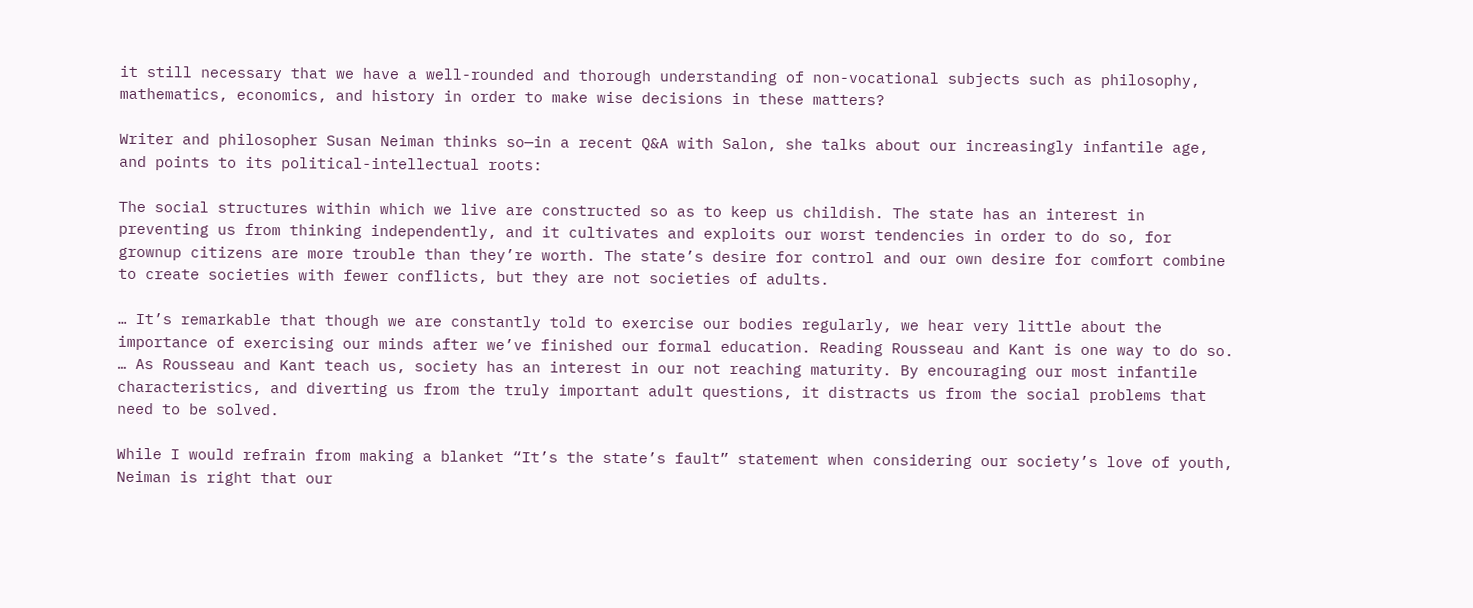it still necessary that we have a well-rounded and thorough understanding of non-vocational subjects such as philosophy, mathematics, economics, and history in order to make wise decisions in these matters?

Writer and philosopher Susan Neiman thinks so—in a recent Q&A with Salon, she talks about our increasingly infantile age, and points to its political-intellectual roots:

The social structures within which we live are constructed so as to keep us childish. The state has an interest in preventing us from thinking independently, and it cultivates and exploits our worst tendencies in order to do so, for grownup citizens are more trouble than they’re worth. The state’s desire for control and our own desire for comfort combine to create societies with fewer conflicts, but they are not societies of adults.

… It’s remarkable that though we are constantly told to exercise our bodies regularly, we hear very little about the importance of exercising our minds after we’ve finished our formal education. Reading Rousseau and Kant is one way to do so. … As Rousseau and Kant teach us, society has an interest in our not reaching maturity. By encouraging our most infantile characteristics, and diverting us from the truly important adult questions, it distracts us from the social problems that need to be solved.

While I would refrain from making a blanket “It’s the state’s fault” statement when considering our society’s love of youth, Neiman is right that our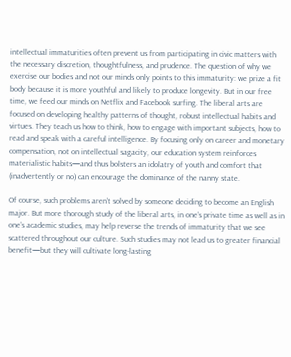intellectual immaturities often prevent us from participating in civic matters with the necessary discretion, thoughtfulness, and prudence. The question of why we exercise our bodies and not our minds only points to this immaturity: we prize a fit body because it is more youthful and likely to produce longevity. But in our free time, we feed our minds on Netflix and Facebook surfing. The liberal arts are focused on developing healthy patterns of thought, robust intellectual habits and virtues. They teach us how to think, how to engage with important subjects, how to read and speak with a careful intelligence. By focusing only on career and monetary compensation, not on intellectual sagacity, our education system reinforces materialistic habits—and thus bolsters an idolatry of youth and comfort that (inadvertently or no) can encourage the dominance of the nanny state.

Of course, such problems aren’t solved by someone deciding to become an English major. But more thorough study of the liberal arts, in one’s private time as well as in one’s academic studies, may help reverse the trends of immaturity that we see scattered throughout our culture. Such studies may not lead us to greater financial benefit—but they will cultivate long-lasting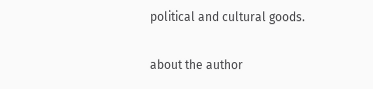political and cultural goods.

about the author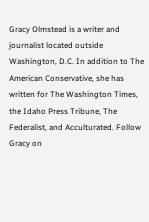Gracy Olmstead is a writer and journalist located outside Washington, D.C. In addition to The American Conservative, she has written for The Washington Times, the Idaho Press Tribune, The Federalist, and Acculturated. Follow Gracy on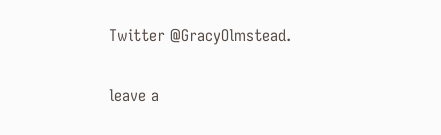Twitter @GracyOlmstead.

leave a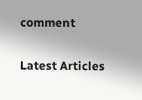comment

Latest Articles